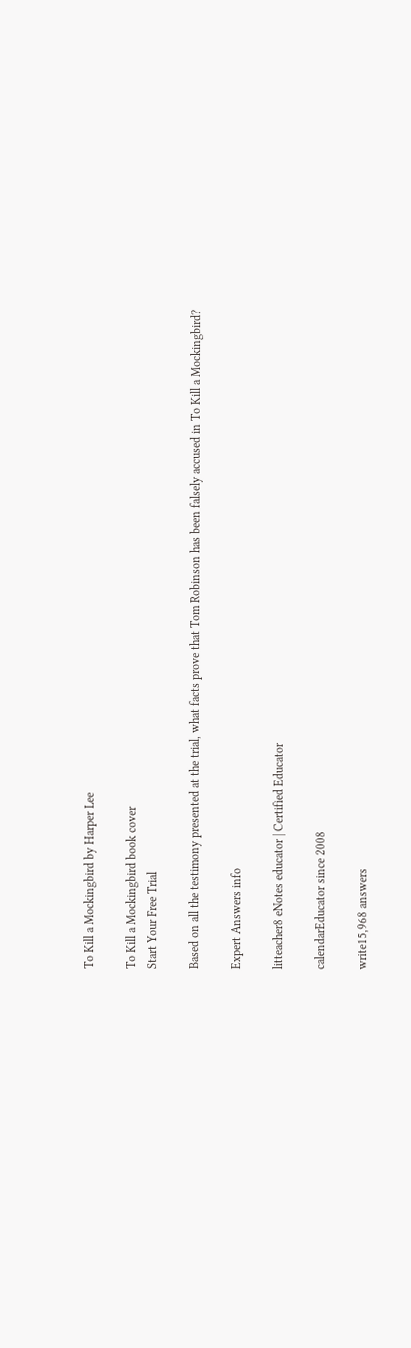To Kill a Mockingbird by Harper Lee

To Kill a Mockingbird book cover
Start Your Free Trial

Based on all the testimony presented at the trial, what facts prove that Tom Robinson has been falsely accused in To Kill a Mockingbird?

Expert Answers info

litteacher8 eNotes educator | Certified Educator

calendarEducator since 2008

write15,968 answers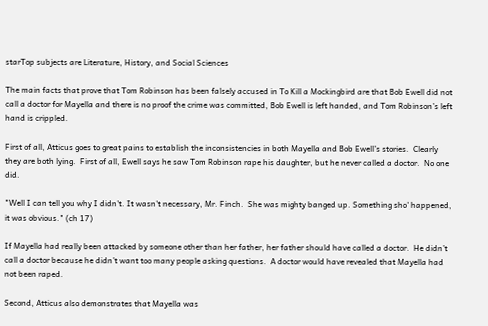starTop subjects are Literature, History, and Social Sciences

The main facts that prove that Tom Robinson has been falsely accused in To Kill a Mockingbird are that Bob Ewell did not call a doctor for Mayella and there is no proof the crime was committed, Bob Ewell is left handed, and Tom Robinson’s left hand is crippled.

First of all, Atticus goes to great pains to establish the inconsistencies in both Mayella and Bob Ewell’s stories.  Clearly they are both lying.  First of all, Ewell says he saw Tom Robinson rape his daughter, but he never called a doctor.  No one did.

"Well I can tell you why I didn't. It wasn't necessary, Mr. Finch.  She was mighty banged up. Something sho' happened, it was obvious." (ch 17)

If Mayella had really been attacked by someone other than her father, her father should have called a doctor.  He didn’t call a doctor because he didn’t want too many people asking questions.  A doctor would have revealed that Mayella had not been raped.

Second, Atticus also demonstrates that Mayella was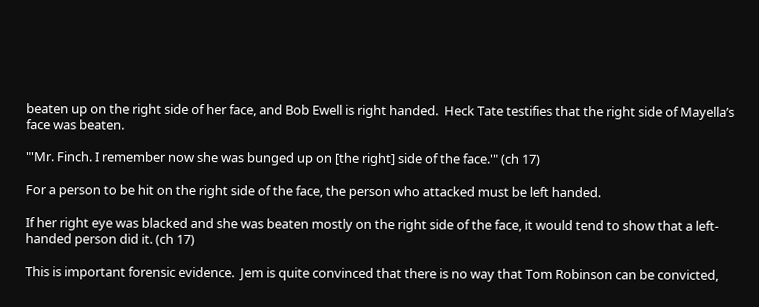beaten up on the right side of her face, and Bob Ewell is right handed.  Heck Tate testifies that the right side of Mayella’s face was beaten.

"'Mr. Finch. I remember now she was bunged up on [the right] side of the face.'" (ch 17)

For a person to be hit on the right side of the face, the person who attacked must be left handed.

If her right eye was blacked and she was beaten mostly on the right side of the face, it would tend to show that a left-handed person did it. (ch 17)

This is important forensic evidence.  Jem is quite convinced that there is no way that Tom Robinson can be convicted,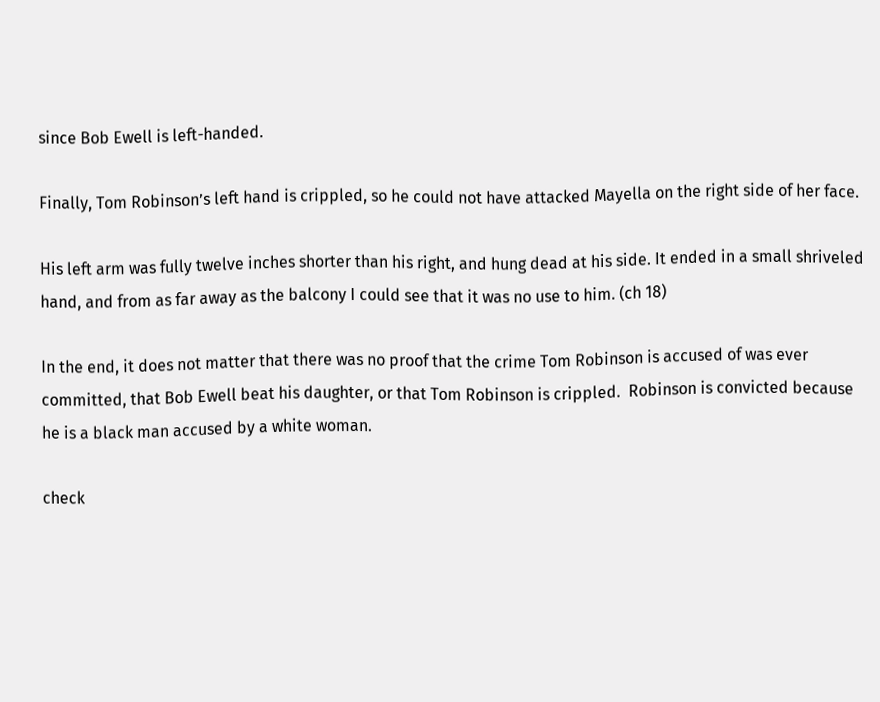since Bob Ewell is left-handed.

Finally, Tom Robinson’s left hand is crippled, so he could not have attacked Mayella on the right side of her face.

His left arm was fully twelve inches shorter than his right, and hung dead at his side. It ended in a small shriveled hand, and from as far away as the balcony I could see that it was no use to him. (ch 18)

In the end, it does not matter that there was no proof that the crime Tom Robinson is accused of was ever committed, that Bob Ewell beat his daughter, or that Tom Robinson is crippled.  Robinson is convicted because he is a black man accused by a white woman.

check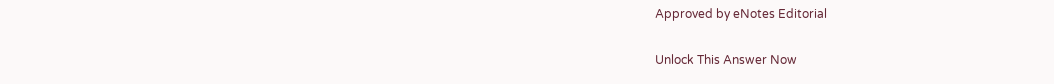Approved by eNotes Editorial

Unlock This Answer Now